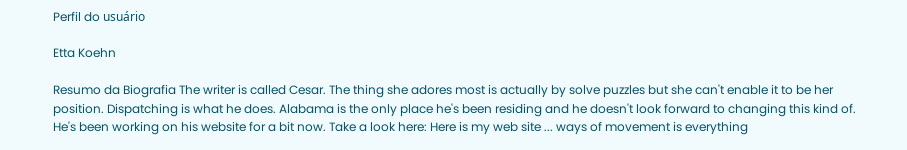Perfil do usuário

Etta Koehn

Resumo da Biografia The writer is called Cesar. The thing she adores most is actually by solve puzzles but she can't enable it to be her position. Dispatching is what he does. Alabama is the only place he's been residing and he doesn't look forward to changing this kind of. He's been working on his website for a bit now. Take a look here: Here is my web site ... ways of movement is everything